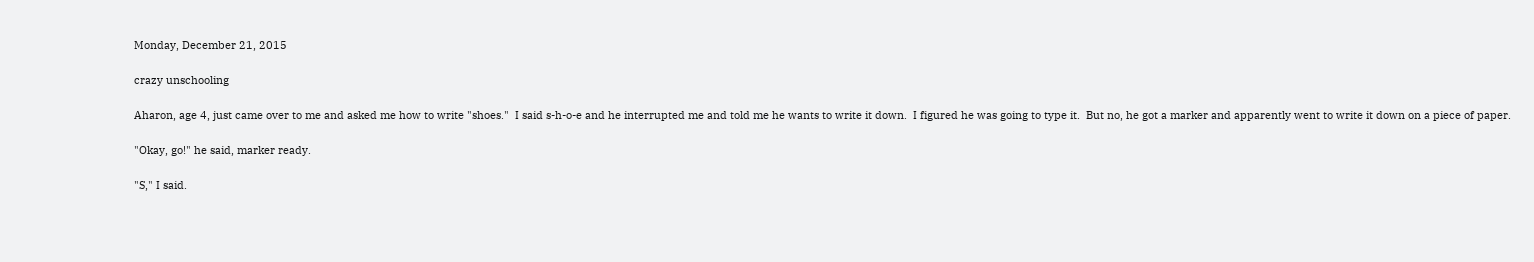Monday, December 21, 2015

crazy unschooling

Aharon, age 4, just came over to me and asked me how to write "shoes."  I said s-h-o-e and he interrupted me and told me he wants to write it down.  I figured he was going to type it.  But no, he got a marker and apparently went to write it down on a piece of paper.

"Okay, go!" he said, marker ready.

"S," I said.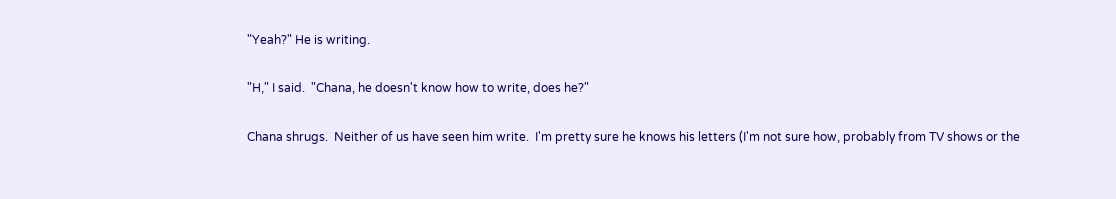"Yeah?" He is writing.

"H," I said.  "Chana, he doesn't know how to write, does he?"

Chana shrugs.  Neither of us have seen him write.  I'm pretty sure he knows his letters (I'm not sure how, probably from TV shows or the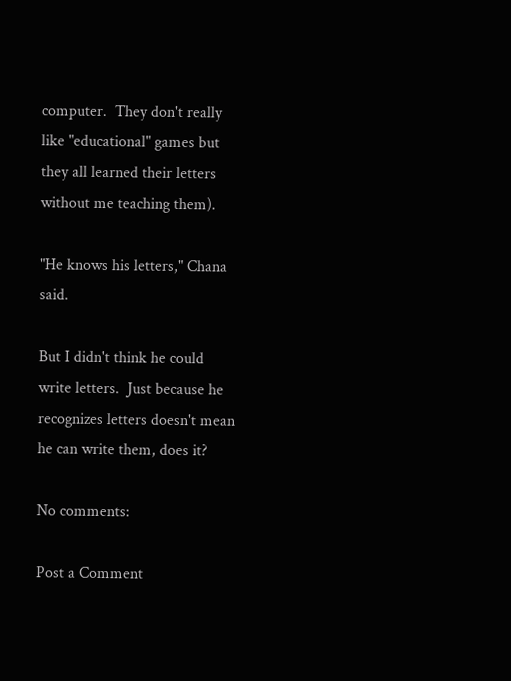computer.  They don't really like "educational" games but they all learned their letters without me teaching them).

"He knows his letters," Chana said.

But I didn't think he could write letters.  Just because he recognizes letters doesn't mean he can write them, does it?

No comments:

Post a Comment